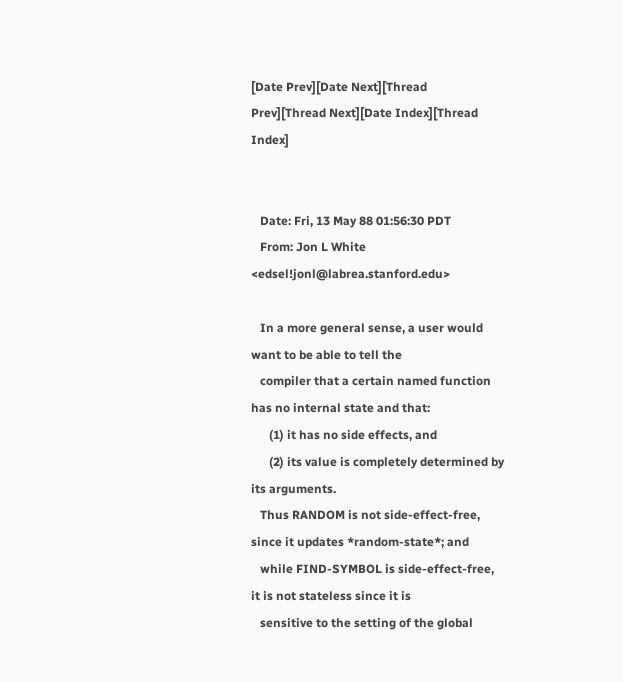[Date Prev][Date Next][Thread Prev][Thread Next][Date Index][Thread Index]


   Date: Fri, 13 May 88 01:56:30 PDT
   From: Jon L White <edsel!jonl@labrea.stanford.edu>

   In a more general sense, a user would want to be able to tell the
   compiler that a certain named function has no internal state and that:
      (1) it has no side effects, and
      (2) its value is completely determined by its arguments.
   Thus RANDOM is not side-effect-free, since it updates *random-state*; and
   while FIND-SYMBOL is side-effect-free, it is not stateless since it is
   sensitive to the setting of the global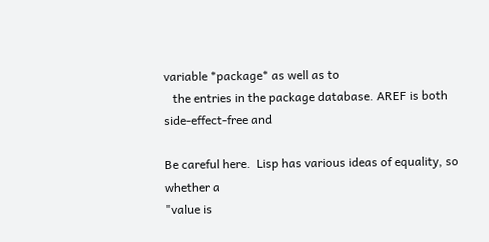variable *package* as well as to
   the entries in the package database. AREF is both side-effect-free and

Be careful here.  Lisp has various ideas of equality, so whether a
"value is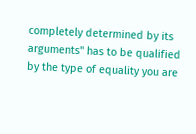completely determined by its arguments" has to be qualified
by the type of equality you are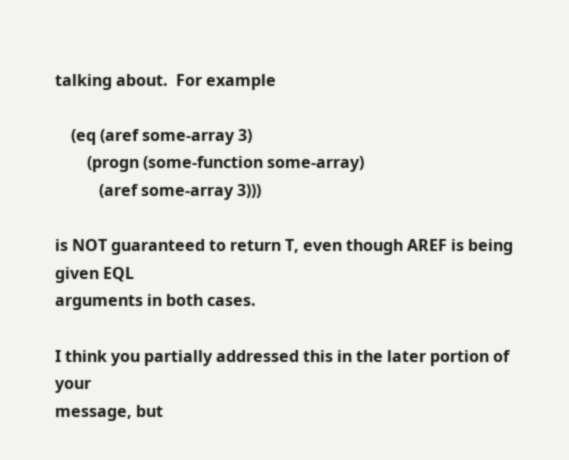talking about.  For example

    (eq (aref some-array 3)
        (progn (some-function some-array)
           (aref some-array 3)))

is NOT guaranteed to return T, even though AREF is being given EQL
arguments in both cases.

I think you partially addressed this in the later portion of your
message, but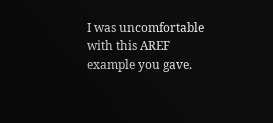I was uncomfortable with this AREF example you gave.